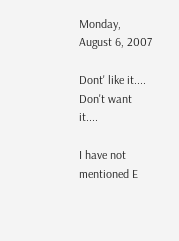Monday, August 6, 2007

Dont' like it.... Don't want it....

I have not mentioned E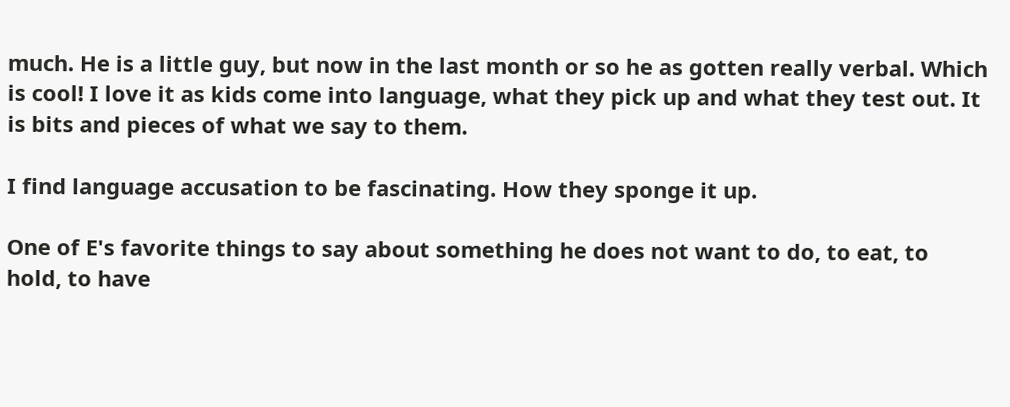much. He is a little guy, but now in the last month or so he as gotten really verbal. Which is cool! I love it as kids come into language, what they pick up and what they test out. It is bits and pieces of what we say to them.

I find language accusation to be fascinating. How they sponge it up.

One of E's favorite things to say about something he does not want to do, to eat, to hold, to have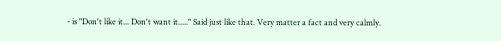- is "Don't like it... Don't want it....." Said just like that. Very matter a fact and very calmly.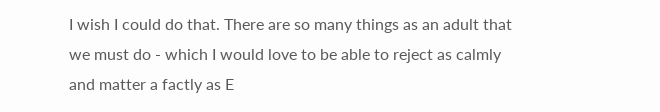I wish I could do that. There are so many things as an adult that we must do - which I would love to be able to reject as calmly and matter a factly as E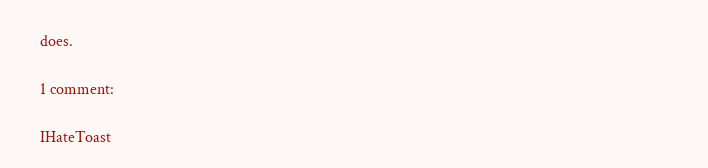does.

1 comment:

IHateToast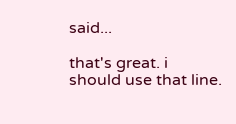said...

that's great. i should use that line.